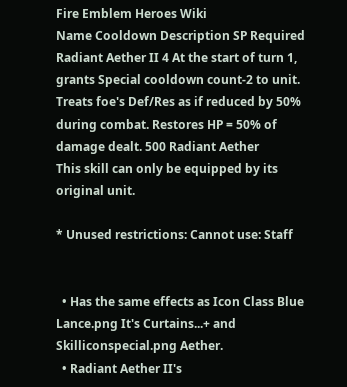Fire Emblem Heroes Wiki
Name Cooldown Description SP Required
Radiant Aether II 4 At the start of turn 1, grants Special cooldown count-2 to unit. Treats foe's Def/Res as if reduced by 50% during combat. Restores HP = 50% of damage dealt. 500 Radiant Aether
This skill can only be equipped by its original unit.

* Unused restrictions: Cannot use: Staff


  • Has the same effects as Icon Class Blue Lance.png It's Curtains...+ and Skilliconspecial.png Aether.
  • Radiant Aether II's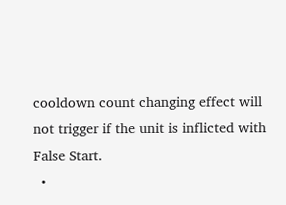cooldown count changing effect will not trigger if the unit is inflicted with  False Start.
  •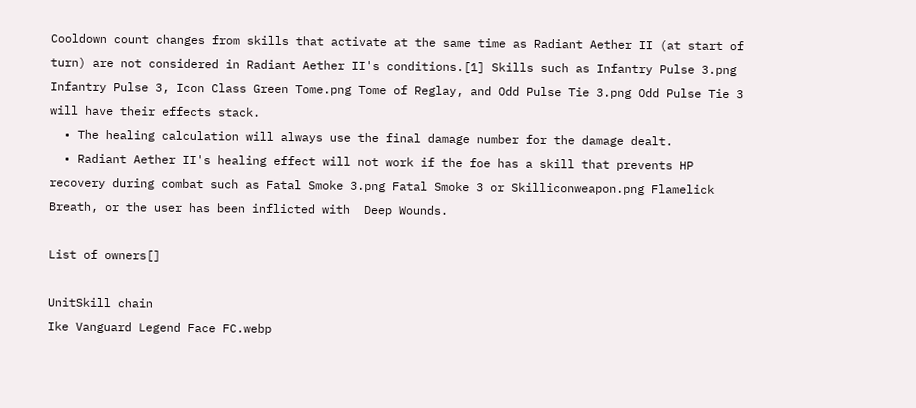Cooldown count changes from skills that activate at the same time as Radiant Aether II (at start of turn) are not considered in Radiant Aether II's conditions.[1] Skills such as Infantry Pulse 3.png Infantry Pulse 3, Icon Class Green Tome.png Tome of Reglay, and Odd Pulse Tie 3.png Odd Pulse Tie 3 will have their effects stack.
  • The healing calculation will always use the final damage number for the damage dealt.
  • Radiant Aether II's healing effect will not work if the foe has a skill that prevents HP recovery during combat such as Fatal Smoke 3.png Fatal Smoke 3 or Skilliconweapon.png Flamelick Breath, or the user has been inflicted with  Deep Wounds.

List of owners[]

UnitSkill chain
Ike Vanguard Legend Face FC.webp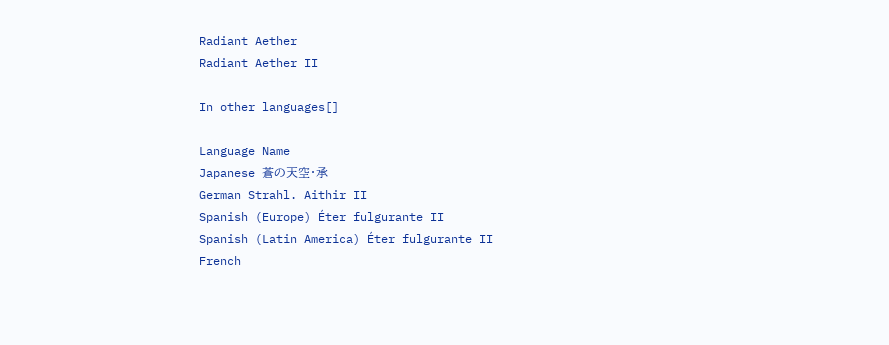Radiant Aether
Radiant Aether II

In other languages[]

Language Name
Japanese 蒼の天空・承
German Strahl. Aithir II
Spanish (Europe) Éter fulgurante II
Spanish (Latin America) Éter fulgurante II
French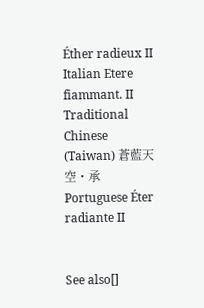Éther radieux II
Italian Etere fiammant. II
Traditional Chinese (Taiwan) 蒼藍天空・承
Portuguese Éter radiante II


See also[]